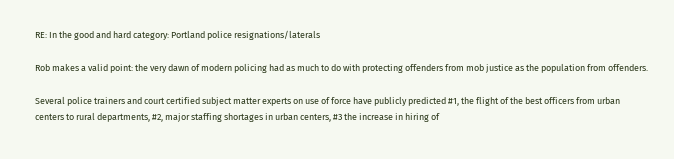RE: In the good and hard category: Portland police resignations/laterals

Rob makes a valid point: the very dawn of modern policing had as much to do with protecting offenders from mob justice as the population from offenders.

Several police trainers and court certified subject matter experts on use of force have publicly predicted #1, the flight of the best officers from urban centers to rural departments, #2, major staffing shortages in urban centers, #3 the increase in hiring of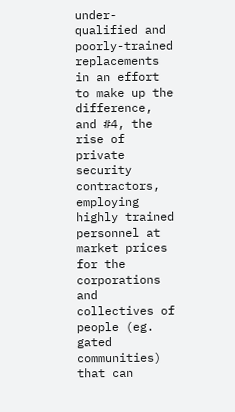under-qualified and poorly-trained replacements in an effort to make up the difference, and #4, the rise of private security contractors, employing highly trained personnel at market prices for the corporations and collectives of people (eg. gated communities) that can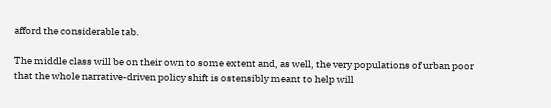afford the considerable tab.

The middle class will be on their own to some extent and, as well, the very populations of urban poor that the whole narrative-driven policy shift is ostensibly meant to help will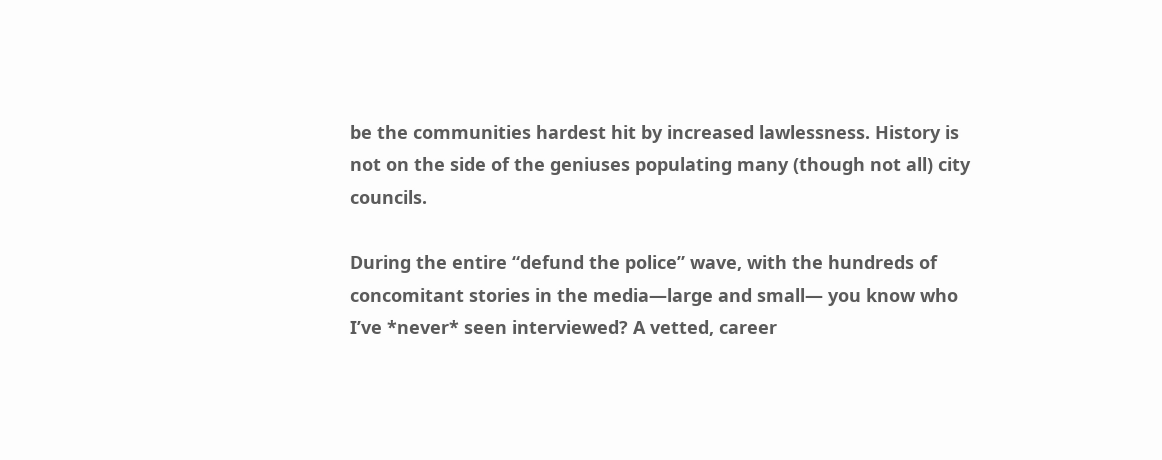be the communities hardest hit by increased lawlessness. History is not on the side of the geniuses populating many (though not all) city councils.

During the entire “defund the police” wave, with the hundreds of concomitant stories in the media—large and small— you know who I’ve *never* seen interviewed? A vetted, career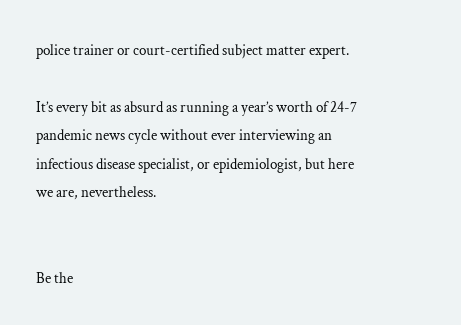police trainer or court-certified subject matter expert.

It’s every bit as absurd as running a year’s worth of 24-7 pandemic news cycle without ever interviewing an infectious disease specialist, or epidemiologist, but here we are, nevertheless.


Be the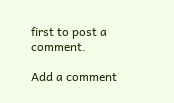first to post a comment.

Add a comment